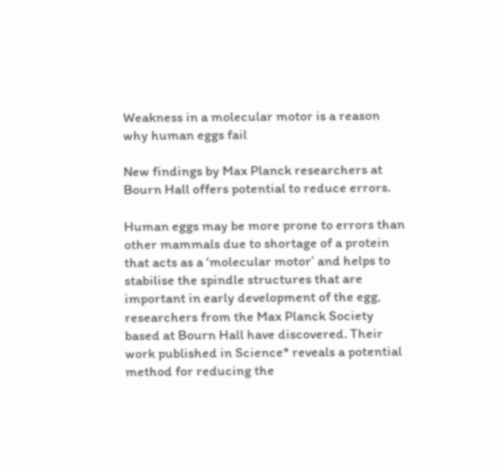Weakness in a molecular motor is a reason why human eggs fail

New findings by Max Planck researchers at Bourn Hall offers potential to reduce errors.

Human eggs may be more prone to errors than other mammals due to shortage of a protein that acts as a ‘molecular motor’ and helps to stabilise the spindle structures that are important in early development of the egg, researchers from the Max Planck Society based at Bourn Hall have discovered. Their work published in Science* reveals a potential method for reducing the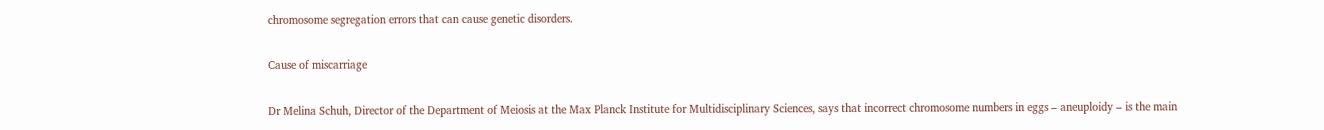chromosome segregation errors that can cause genetic disorders.

Cause of miscarriage

Dr Melina Schuh, Director of the Department of Meiosis at the Max Planck Institute for Multidisciplinary Sciences, says that incorrect chromosome numbers in eggs – aneuploidy – is the main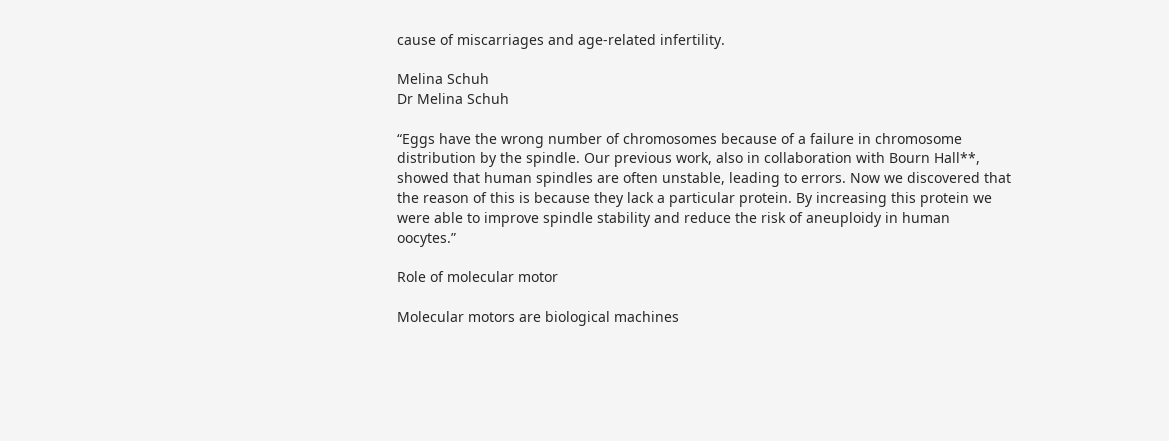cause of miscarriages and age-related infertility.

Melina Schuh
Dr Melina Schuh

“Eggs have the wrong number of chromosomes because of a failure in chromosome distribution by the spindle. Our previous work, also in collaboration with Bourn Hall**, showed that human spindles are often unstable, leading to errors. Now we discovered that the reason of this is because they lack a particular protein. By increasing this protein we were able to improve spindle stability and reduce the risk of aneuploidy in human oocytes.”

Role of molecular motor

Molecular motors are biological machines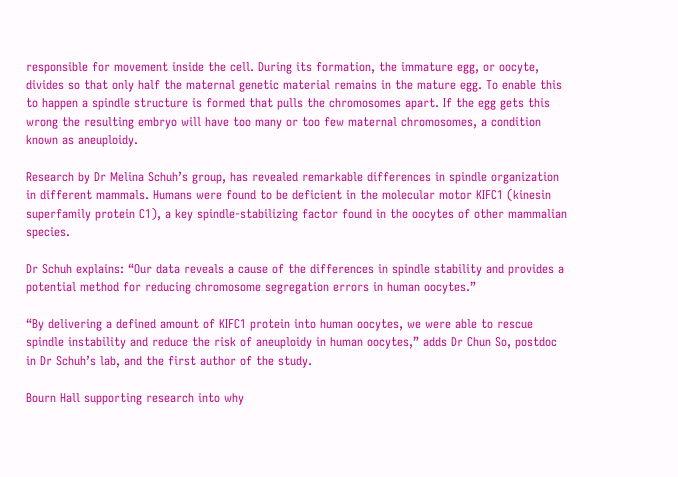responsible for movement inside the cell. During its formation, the immature egg, or oocyte, divides so that only half the maternal genetic material remains in the mature egg. To enable this to happen a spindle structure is formed that pulls the chromosomes apart. If the egg gets this wrong the resulting embryo will have too many or too few maternal chromosomes, a condition known as aneuploidy.

Research by Dr Melina Schuh’s group, has revealed remarkable differences in spindle organization in different mammals. Humans were found to be deficient in the molecular motor KIFC1 (kinesin superfamily protein C1), a key spindle-stabilizing factor found in the oocytes of other mammalian species.

Dr Schuh explains: “Our data reveals a cause of the differences in spindle stability and provides a potential method for reducing chromosome segregation errors in human oocytes.”

“By delivering a defined amount of KIFC1 protein into human oocytes, we were able to rescue spindle instability and reduce the risk of aneuploidy in human oocytes,” adds Dr Chun So, postdoc in Dr Schuh’s lab, and the first author of the study.

Bourn Hall supporting research into why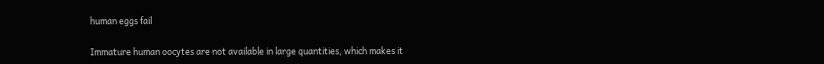human eggs fail

Immature human oocytes are not available in large quantities, which makes it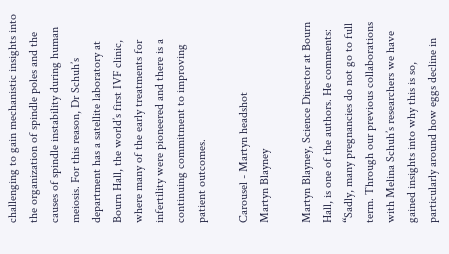challenging to gain mechanistic insights into the organization of spindle poles and the causes of spindle instability during human meiosis. For this reason, Dr Schuh’s department has a satellite laboratory at Bourn Hall, the world’s first IVF clinic, where many of the early treatments for infertility were pioneered and there is a continuing commitment to improving patient outcomes.

Carousel - Martyn headshot
Martyn Blayney

Martyn Blayney, Science Director at Bourn Hall, is one of the authors. He comments: “Sadly, many pregnancies do not go to full term. Through our previous collaborations with Melina Schuh’s researchers we have gained insights into why this is so, particularly around how eggs decline in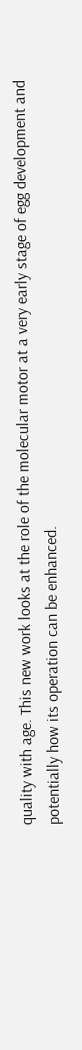quality with age. This new work looks at the role of the molecular motor at a very early stage of egg development and potentially how its operation can be enhanced.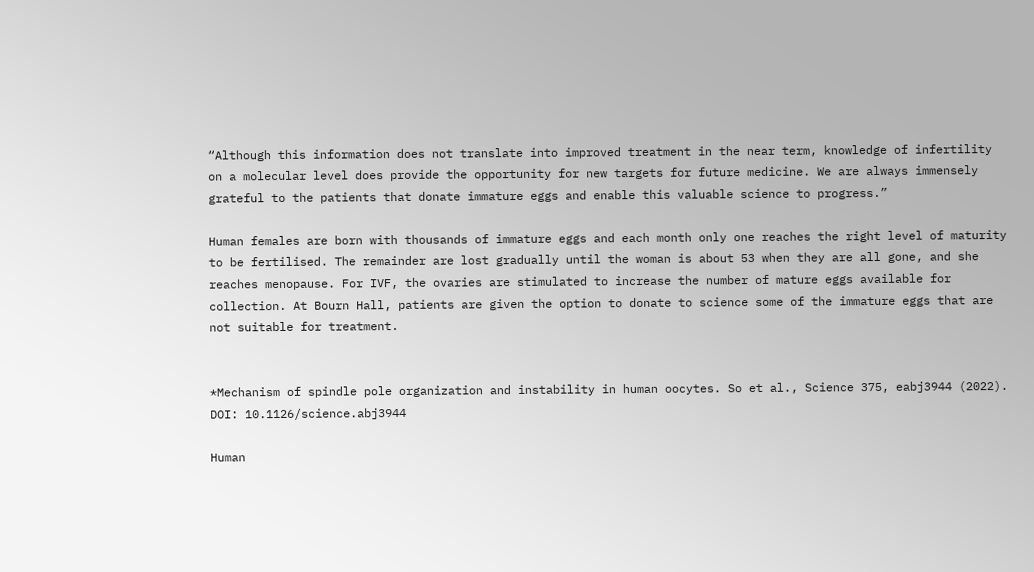“Although this information does not translate into improved treatment in the near term, knowledge of infertility on a molecular level does provide the opportunity for new targets for future medicine. We are always immensely grateful to the patients that donate immature eggs and enable this valuable science to progress.”

Human females are born with thousands of immature eggs and each month only one reaches the right level of maturity to be fertilised. The remainder are lost gradually until the woman is about 53 when they are all gone, and she reaches menopause. For IVF, the ovaries are stimulated to increase the number of mature eggs available for collection. At Bourn Hall, patients are given the option to donate to science some of the immature eggs that are not suitable for treatment.


*Mechanism of spindle pole organization and instability in human oocytes. So et al., Science 375, eabj3944 (2022). DOI: 10.1126/science.abj3944

Human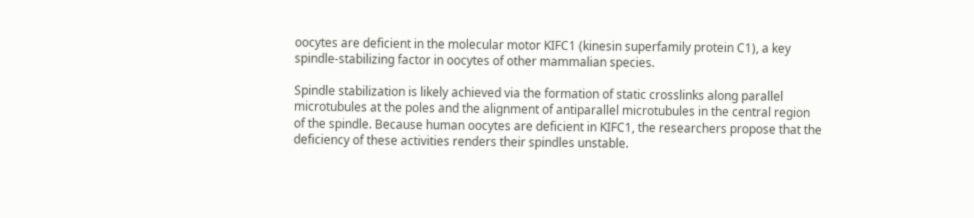oocytes are deficient in the molecular motor KIFC1 (kinesin superfamily protein C1), a key spindle-stabilizing factor in oocytes of other mammalian species.

Spindle stabilization is likely achieved via the formation of static crosslinks along parallel microtubules at the poles and the alignment of antiparallel microtubules in the central region of the spindle. Because human oocytes are deficient in KIFC1, the researchers propose that the deficiency of these activities renders their spindles unstable.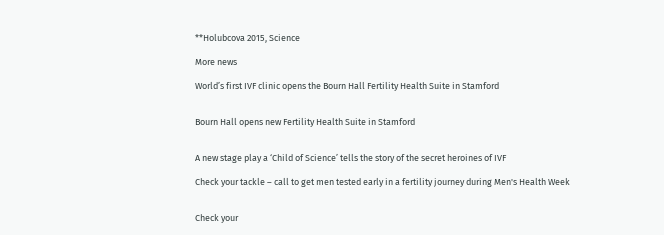**Holubcova 2015, Science

More news

World’s first IVF clinic opens the Bourn Hall Fertility Health Suite in Stamford


Bourn Hall opens new Fertility Health Suite in Stamford


A new stage play a ‘Child of Science’ tells the story of the secret heroines of IVF

Check your tackle – call to get men tested early in a fertility journey during Men's Health Week


Check your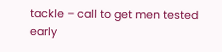tackle – call to get men tested early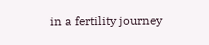in a fertility journey